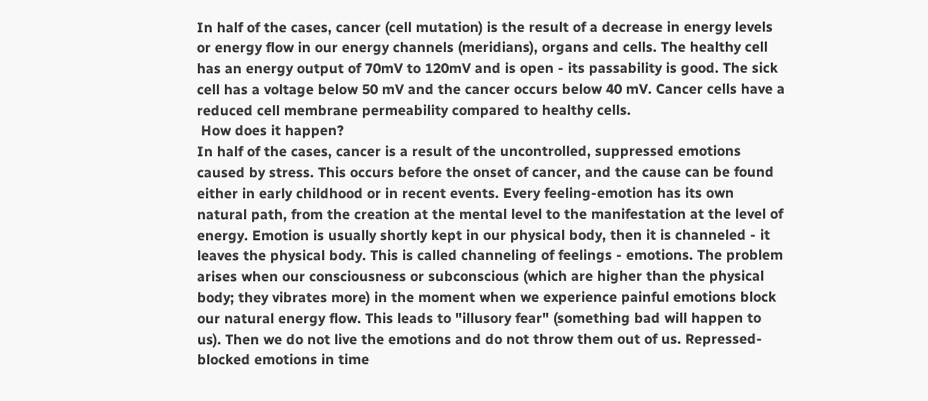In half of the cases, cancer (cell mutation) is the result of a decrease in energy levels or energy flow in our energy channels (meridians), organs and cells. The healthy cell has an energy output of 70mV to 120mV and is open - its passability is good. The sick cell has a voltage below 50 mV and the cancer occurs below 40 mV. Cancer cells have a reduced cell membrane permeability compared to healthy cells.
 How does it happen?
In half of the cases, cancer is a result of the uncontrolled, suppressed emotions caused by stress. This occurs before the onset of cancer, and the cause can be found either in early childhood or in recent events. Every feeling-emotion has its own natural path, from the creation at the mental level to the manifestation at the level of energy. Emotion is usually shortly kept in our physical body, then it is channeled - it leaves the physical body. This is called channeling of feelings - emotions. The problem arises when our consciousness or subconscious (which are higher than the physical body; they vibrates more) in the moment when we experience painful emotions block our natural energy flow. This leads to "illusory fear" (something bad will happen to us). Then we do not live the emotions and do not throw them out of us. Repressed-blocked emotions in time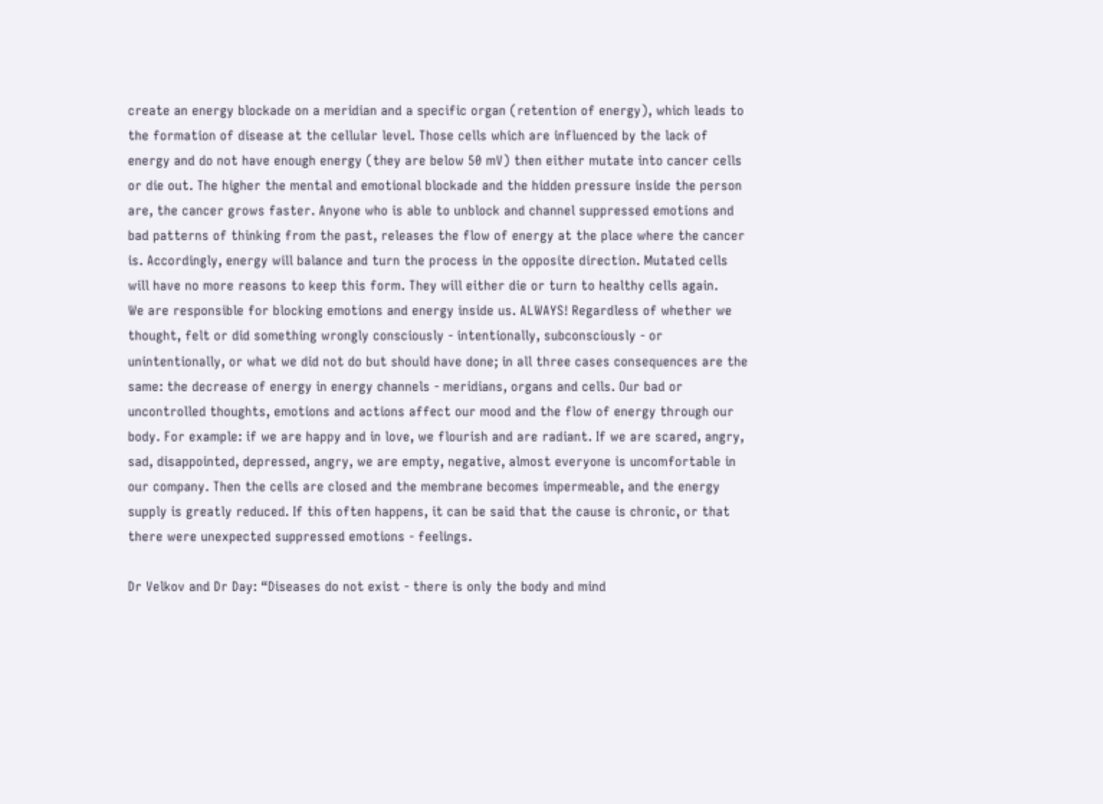create an energy blockade on a meridian and a specific organ (retention of energy), which leads to the formation of disease at the cellular level. Those cells which are influenced by the lack of energy and do not have enough energy (they are below 50 mV) then either mutate into cancer cells or die out. The higher the mental and emotional blockade and the hidden pressure inside the person are, the cancer grows faster. Anyone who is able to unblock and channel suppressed emotions and bad patterns of thinking from the past, releases the flow of energy at the place where the cancer is. Accordingly, energy will balance and turn the process in the opposite direction. Mutated cells will have no more reasons to keep this form. They will either die or turn to healthy cells again.
We are responsible for blocking emotions and energy inside us. ALWAYS! Regardless of whether we thought, felt or did something wrongly consciously - intentionally, subconsciously - or unintentionally, or what we did not do but should have done; in all three cases consequences are the same: the decrease of energy in energy channels - meridians, organs and cells. Our bad or uncontrolled thoughts, emotions and actions affect our mood and the flow of energy through our body. For example: if we are happy and in love, we flourish and are radiant. If we are scared, angry, sad, disappointed, depressed, angry, we are empty, negative, almost everyone is uncomfortable in our company. Then the cells are closed and the membrane becomes impermeable, and the energy supply is greatly reduced. If this often happens, it can be said that the cause is chronic, or that there were unexpected suppressed emotions - feelings.

Dr Velkov and Dr Day: “Diseases do not exist - there is only the body and mind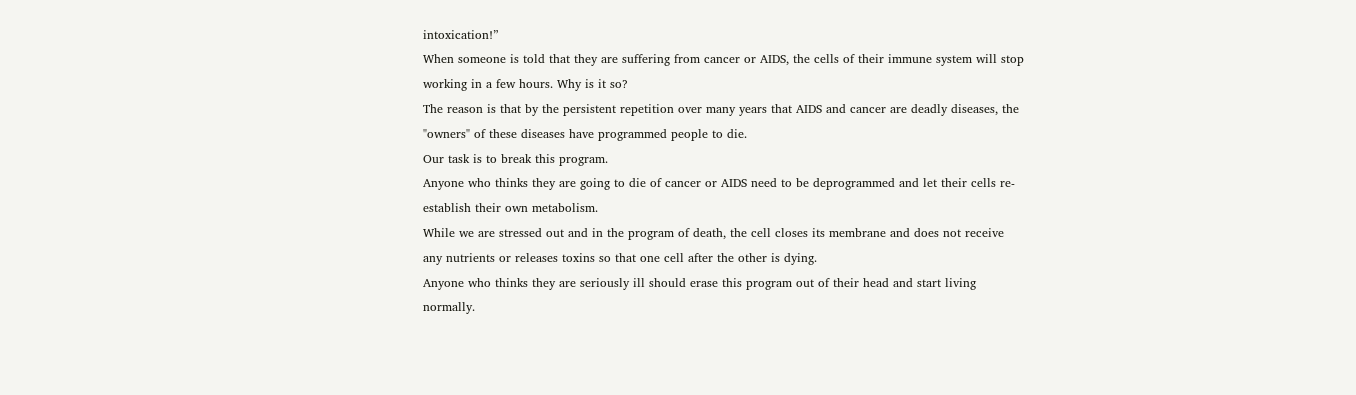intoxication!”
When someone is told that they are suffering from cancer or AIDS, the cells of their immune system will stop working in a few hours. Why is it so?
The reason is that by the persistent repetition over many years that AIDS and cancer are deadly diseases, the "owners" of these diseases have programmed people to die.
Our task is to break this program.
Anyone who thinks they are going to die of cancer or AIDS need to be deprogrammed and let their cells re-establish their own metabolism.
While we are stressed out and in the program of death, the cell closes its membrane and does not receive any nutrients or releases toxins so that one cell after the other is dying.
Anyone who thinks they are seriously ill should erase this program out of their head and start living normally.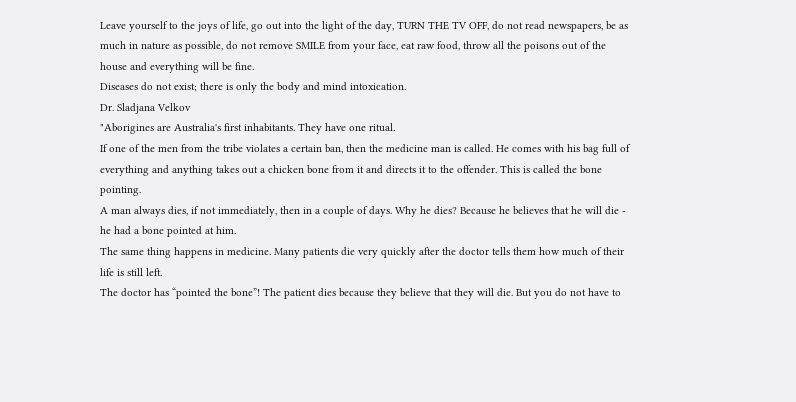Leave yourself to the joys of life, go out into the light of the day, TURN THE TV OFF, do not read newspapers, be as much in nature as possible, do not remove SMILE from your face, eat raw food, throw all the poisons out of the house and everything will be fine.
Diseases do not exist; there is only the body and mind intoxication.
Dr. Sladjana Velkov
"Aborigines are Australia's first inhabitants. They have one ritual.
If one of the men from the tribe violates a certain ban, then the medicine man is called. He comes with his bag full of everything and anything takes out a chicken bone from it and directs it to the offender. This is called the bone pointing.
A man always dies, if not immediately, then in a couple of days. Why he dies? Because he believes that he will die - he had a bone pointed at him.
The same thing happens in medicine. Many patients die very quickly after the doctor tells them how much of their life is still left.
The doctor has “pointed the bone”! The patient dies because they believe that they will die. But you do not have to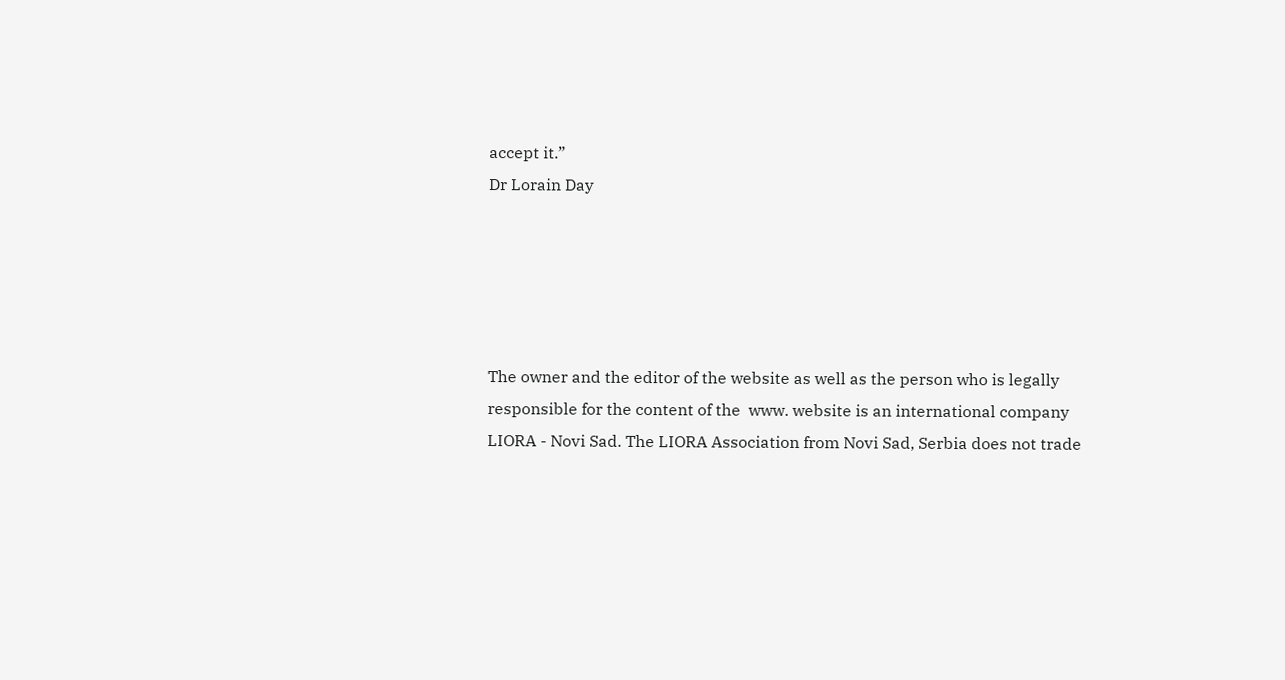accept it.”
Dr Lorain Day





The owner and the editor of the website as well as the person who is legally responsible for the content of the  www. website is an international company LIORA - Novi Sad. The LIORA Association from Novi Sad, Serbia does not trade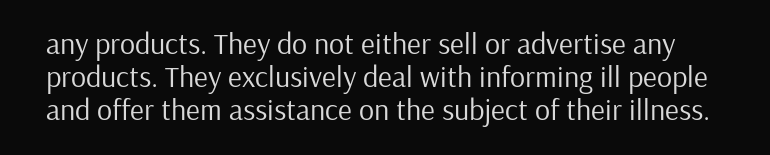any products. They do not either sell or advertise any products. They exclusively deal with informing ill people and offer them assistance on the subject of their illness.